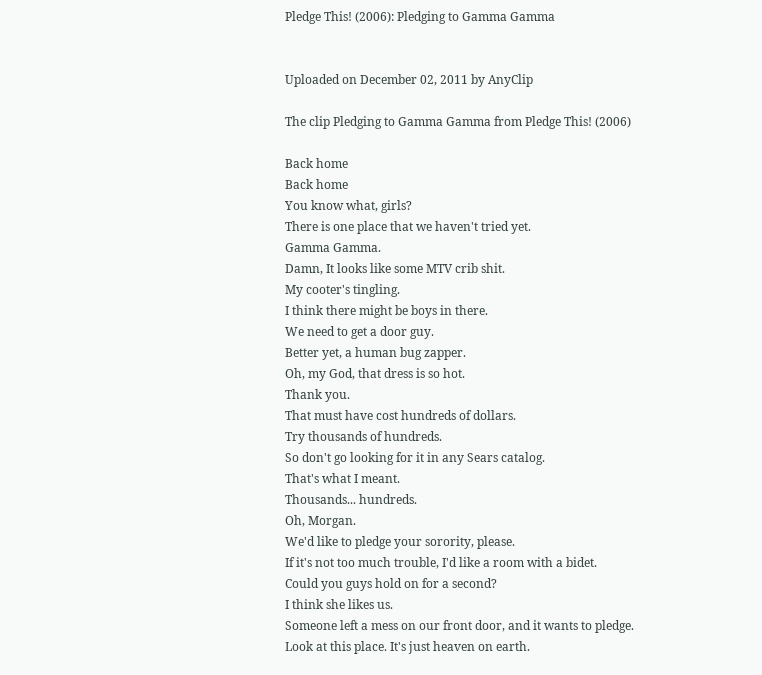Pledge This! (2006): Pledging to Gamma Gamma


Uploaded on December 02, 2011 by AnyClip

The clip Pledging to Gamma Gamma from Pledge This! (2006)

Back home
Back home
You know what, girls?
There is one place that we haven't tried yet.
Gamma Gamma.
Damn, It looks like some MTV crib shit.
My cooter's tingling.
I think there might be boys in there.
We need to get a door guy.
Better yet, a human bug zapper.
Oh, my God, that dress is so hot.
Thank you.
That must have cost hundreds of dollars.
Try thousands of hundreds.
So don't go looking for it in any Sears catalog.
That's what I meant.
Thousands... hundreds.
Oh, Morgan.
We'd like to pledge your sorority, please.
If it's not too much trouble, I'd like a room with a bidet.
Could you guys hold on for a second?
I think she likes us.
Someone left a mess on our front door, and it wants to pledge.
Look at this place. It's just heaven on earth.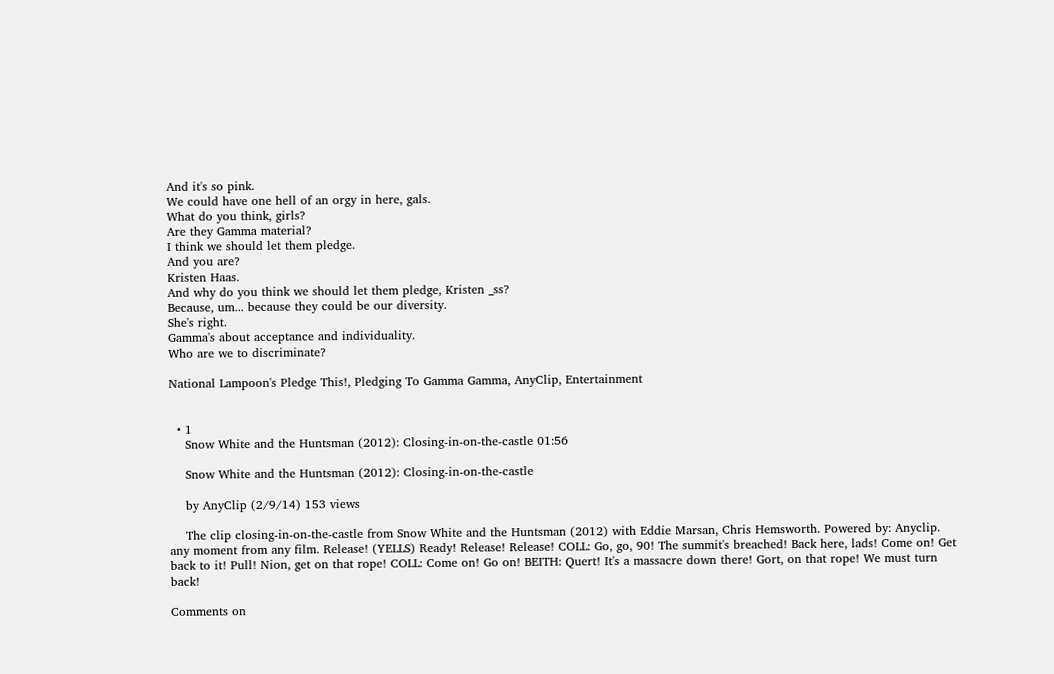And it's so pink.
We could have one hell of an orgy in here, gals.
What do you think, girls?
Are they Gamma material?
I think we should let them pledge.
And you are?
Kristen Haas.
And why do you think we should let them pledge, Kristen _ss?
Because, um... because they could be our diversity.
She's right.
Gamma's about acceptance and individuality.
Who are we to discriminate?

National Lampoon's Pledge This!, Pledging To Gamma Gamma, AnyClip, Entertainment


  • 1
    Snow White and the Huntsman (2012): Closing-in-on-the-castle 01:56

    Snow White and the Huntsman (2012): Closing-in-on-the-castle

    by AnyClip (2/9/14) 153 views

    The clip closing-in-on-the-castle from Snow White and the Huntsman (2012) with Eddie Marsan, Chris Hemsworth. Powered by: Anyclip. any moment from any film. Release! (YELLS) Ready! Release! Release! COLL: Go, go, 90! The summit's breached! Back here, lads! Come on! Get back to it! Pull! Nion, get on that rope! COLL: Come on! Go on! BEITH: Quert! It's a massacre down there! Gort, on that rope! We must turn back!

Comments on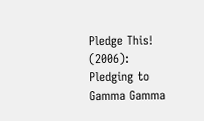Pledge This! (2006): Pledging to Gamma Gamma